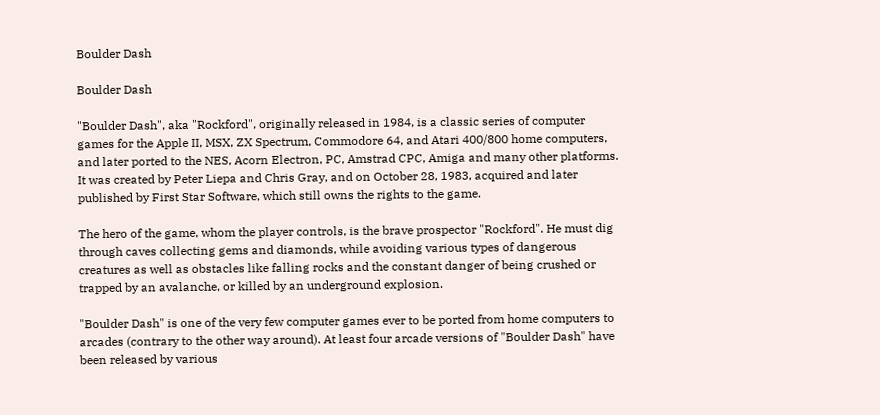Boulder Dash

Boulder Dash

"Boulder Dash", aka "Rockford", originally released in 1984, is a classic series of computer games for the Apple II, MSX, ZX Spectrum, Commodore 64, and Atari 400/800 home computers, and later ported to the NES, Acorn Electron, PC, Amstrad CPC, Amiga and many other platforms. It was created by Peter Liepa and Chris Gray, and on October 28, 1983, acquired and later published by First Star Software, which still owns the rights to the game.

The hero of the game, whom the player controls, is the brave prospector "Rockford". He must dig through caves collecting gems and diamonds, while avoiding various types of dangerous creatures as well as obstacles like falling rocks and the constant danger of being crushed or trapped by an avalanche, or killed by an underground explosion.

"Boulder Dash" is one of the very few computer games ever to be ported from home computers to arcades (contrary to the other way around). At least four arcade versions of "Boulder Dash" have been released by various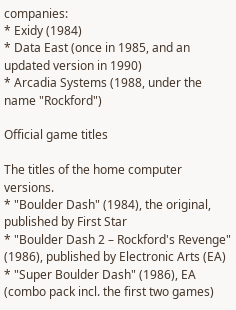companies:
* Exidy (1984)
* Data East (once in 1985, and an updated version in 1990)
* Arcadia Systems (1988, under the name "Rockford")

Official game titles

The titles of the home computer versions.
* "Boulder Dash" (1984), the original, published by First Star
* "Boulder Dash 2 – Rockford's Revenge" (1986), published by Electronic Arts (EA)
* "Super Boulder Dash" (1986), EA (combo pack incl. the first two games)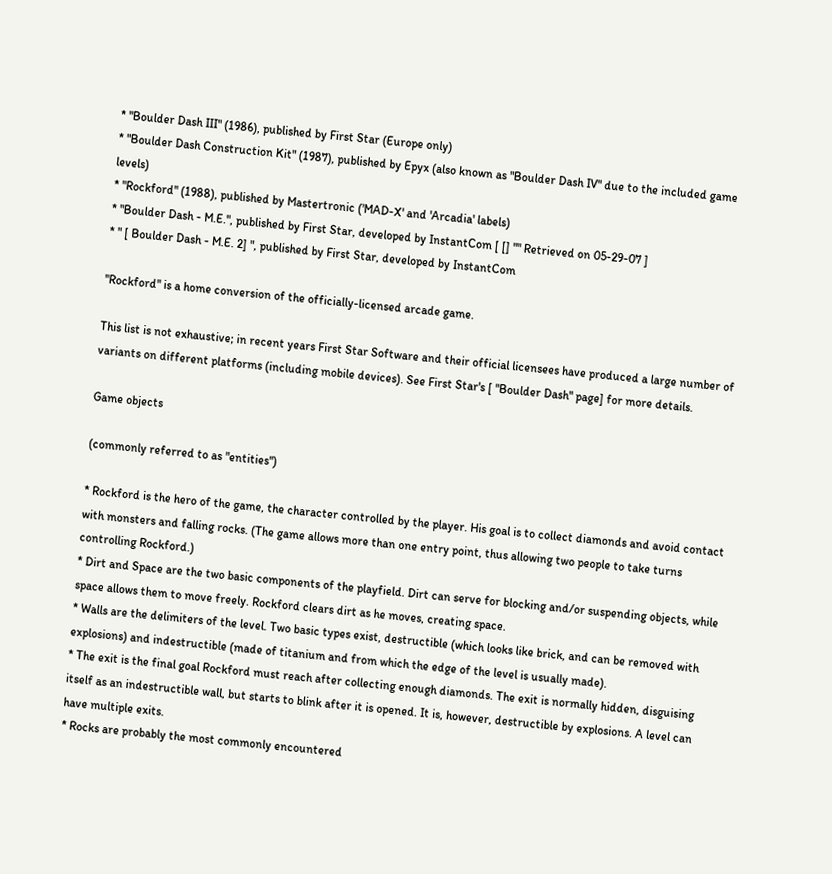* "Boulder Dash III" (1986), published by First Star (Europe only)
* "Boulder Dash Construction Kit" (1987), published by Epyx (also known as "Boulder Dash IV" due to the included game levels)
* "Rockford" (1988), published by Mastertronic ('MAD-X' and 'Arcadia' labels)
* "Boulder Dash - M.E.", published by First Star, developed by InstantCom [ [] "" Retrieved on 05-29-07 ]
* " [ Boulder Dash - M.E. 2] ", published by First Star, developed by InstantCom

"Rockford" is a home conversion of the officially-licensed arcade game.

This list is not exhaustive; in recent years First Star Software and their official licensees have produced a large number of variants on different platforms (including mobile devices). See First Star's [ "Boulder Dash" page] for more details.

Game objects

(commonly referred to as "entities")

* Rockford is the hero of the game, the character controlled by the player. His goal is to collect diamonds and avoid contact with monsters and falling rocks. (The game allows more than one entry point, thus allowing two people to take turns controlling Rockford.)
* Dirt and Space are the two basic components of the playfield. Dirt can serve for blocking and/or suspending objects, while space allows them to move freely. Rockford clears dirt as he moves, creating space.
* Walls are the delimiters of the level. Two basic types exist, destructible (which looks like brick, and can be removed with explosions) and indestructible (made of titanium and from which the edge of the level is usually made).
* The exit is the final goal Rockford must reach after collecting enough diamonds. The exit is normally hidden, disguising itself as an indestructible wall, but starts to blink after it is opened. It is, however, destructible by explosions. A level can have multiple exits.
* Rocks are probably the most commonly encountered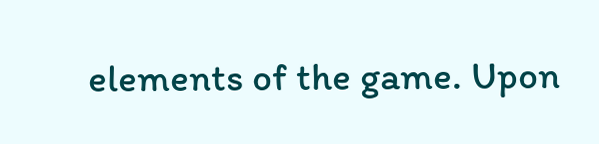elements of the game. Upon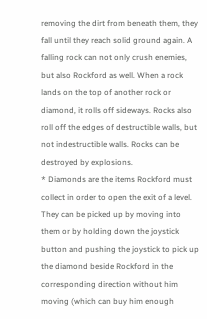removing the dirt from beneath them, they fall until they reach solid ground again. A falling rock can not only crush enemies, but also Rockford as well. When a rock lands on the top of another rock or diamond, it rolls off sideways. Rocks also roll off the edges of destructible walls, but not indestructible walls. Rocks can be destroyed by explosions.
* Diamonds are the items Rockford must collect in order to open the exit of a level. They can be picked up by moving into them or by holding down the joystick button and pushing the joystick to pick up the diamond beside Rockford in the corresponding direction without him moving (which can buy him enough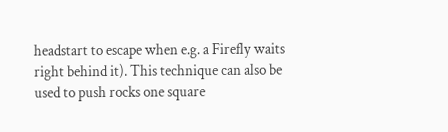headstart to escape when e.g. a Firefly waits right behind it). This technique can also be used to push rocks one square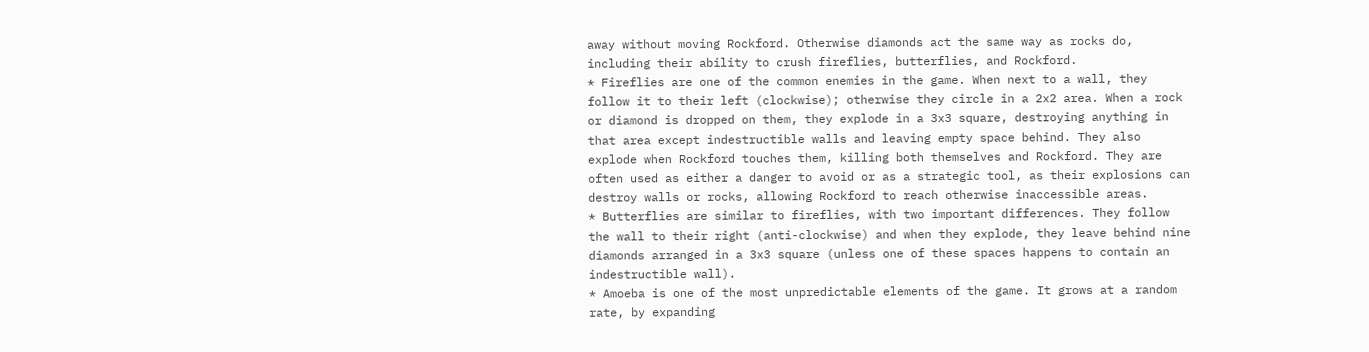away without moving Rockford. Otherwise diamonds act the same way as rocks do, including their ability to crush fireflies, butterflies, and Rockford.
* Fireflies are one of the common enemies in the game. When next to a wall, they follow it to their left (clockwise); otherwise they circle in a 2x2 area. When a rock or diamond is dropped on them, they explode in a 3x3 square, destroying anything in that area except indestructible walls and leaving empty space behind. They also explode when Rockford touches them, killing both themselves and Rockford. They are often used as either a danger to avoid or as a strategic tool, as their explosions can destroy walls or rocks, allowing Rockford to reach otherwise inaccessible areas.
* Butterflies are similar to fireflies, with two important differences. They follow the wall to their right (anti-clockwise) and when they explode, they leave behind nine diamonds arranged in a 3x3 square (unless one of these spaces happens to contain an indestructible wall).
* Amoeba is one of the most unpredictable elements of the game. It grows at a random rate, by expanding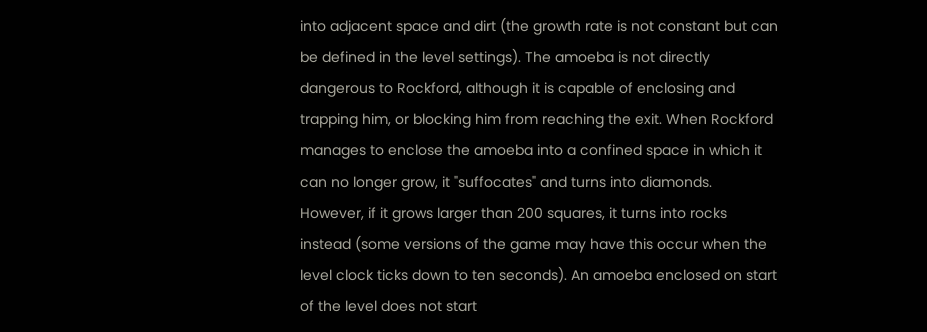into adjacent space and dirt (the growth rate is not constant but can be defined in the level settings). The amoeba is not directly dangerous to Rockford, although it is capable of enclosing and trapping him, or blocking him from reaching the exit. When Rockford manages to enclose the amoeba into a confined space in which it can no longer grow, it "suffocates" and turns into diamonds. However, if it grows larger than 200 squares, it turns into rocks instead (some versions of the game may have this occur when the level clock ticks down to ten seconds). An amoeba enclosed on start of the level does not start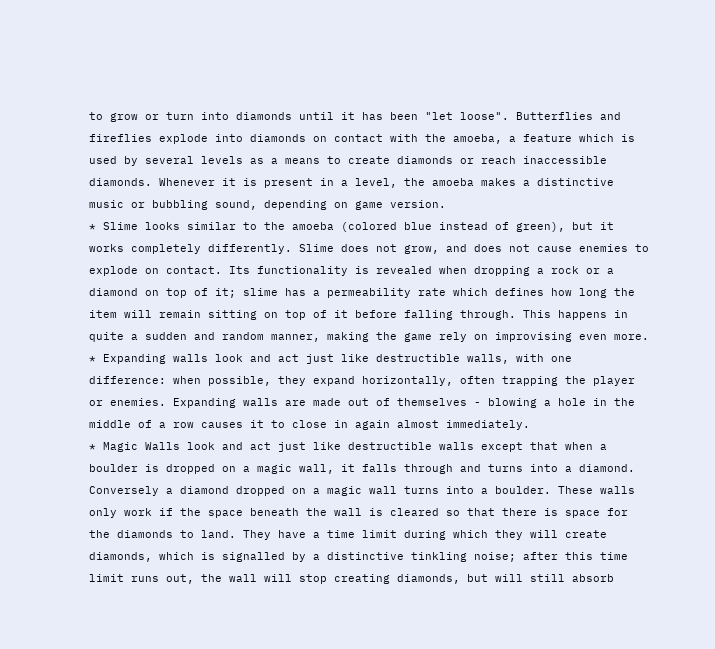to grow or turn into diamonds until it has been "let loose". Butterflies and fireflies explode into diamonds on contact with the amoeba, a feature which is used by several levels as a means to create diamonds or reach inaccessible diamonds. Whenever it is present in a level, the amoeba makes a distinctive music or bubbling sound, depending on game version.
* Slime looks similar to the amoeba (colored blue instead of green), but it works completely differently. Slime does not grow, and does not cause enemies to explode on contact. Its functionality is revealed when dropping a rock or a diamond on top of it; slime has a permeability rate which defines how long the item will remain sitting on top of it before falling through. This happens in quite a sudden and random manner, making the game rely on improvising even more.
* Expanding walls look and act just like destructible walls, with one difference: when possible, they expand horizontally, often trapping the player or enemies. Expanding walls are made out of themselves - blowing a hole in the middle of a row causes it to close in again almost immediately.
* Magic Walls look and act just like destructible walls except that when a boulder is dropped on a magic wall, it falls through and turns into a diamond. Conversely a diamond dropped on a magic wall turns into a boulder. These walls only work if the space beneath the wall is cleared so that there is space for the diamonds to land. They have a time limit during which they will create diamonds, which is signalled by a distinctive tinkling noise; after this time limit runs out, the wall will stop creating diamonds, but will still absorb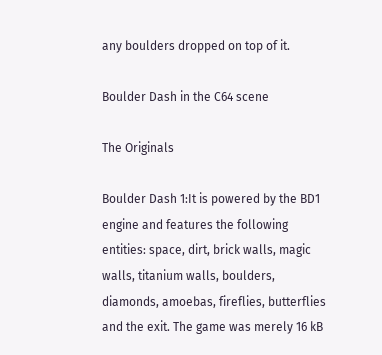any boulders dropped on top of it.

Boulder Dash in the C64 scene

The Originals

Boulder Dash 1:It is powered by the BD1 engine and features the following entities: space, dirt, brick walls, magic walls, titanium walls, boulders, diamonds, amoebas, fireflies, butterflies and the exit. The game was merely 16 kB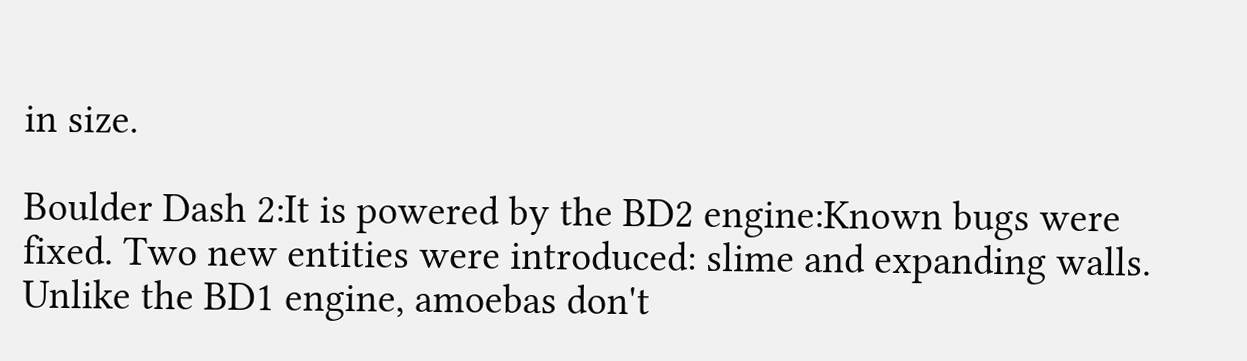in size.

Boulder Dash 2:It is powered by the BD2 engine:Known bugs were fixed. Two new entities were introduced: slime and expanding walls. Unlike the BD1 engine, amoebas don't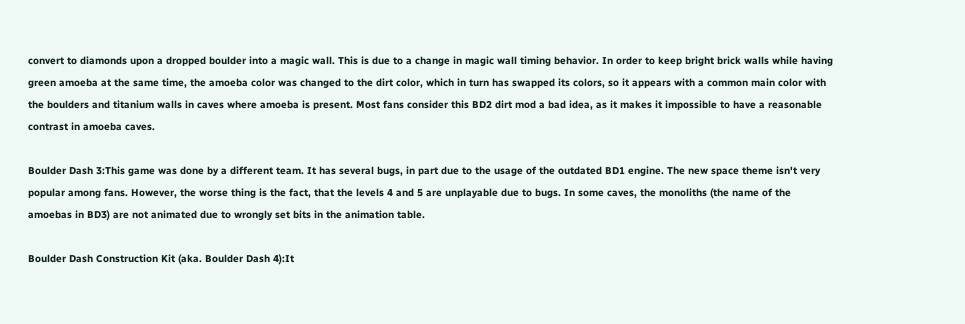convert to diamonds upon a dropped boulder into a magic wall. This is due to a change in magic wall timing behavior. In order to keep bright brick walls while having green amoeba at the same time, the amoeba color was changed to the dirt color, which in turn has swapped its colors, so it appears with a common main color with the boulders and titanium walls in caves where amoeba is present. Most fans consider this BD2 dirt mod a bad idea, as it makes it impossible to have a reasonable contrast in amoeba caves.

Boulder Dash 3:This game was done by a different team. It has several bugs, in part due to the usage of the outdated BD1 engine. The new space theme isn't very popular among fans. However, the worse thing is the fact, that the levels 4 and 5 are unplayable due to bugs. In some caves, the monoliths (the name of the amoebas in BD3) are not animated due to wrongly set bits in the animation table.

Boulder Dash Construction Kit (aka. Boulder Dash 4):It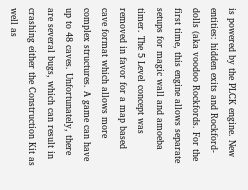is powered by the PLCK engine. New entities: hidden exits and Rockford-dolls (aka voodoo Rockfords. For the first time, this engine allows separate setups for magic wall and amoeba timer. The 5 Level concept was removed in favor for a map based cave format which allows more complex structures. A game can have up to 48 caves. Unfortunately, there are several bugs, which can result in crashing either the Construction Kit as well as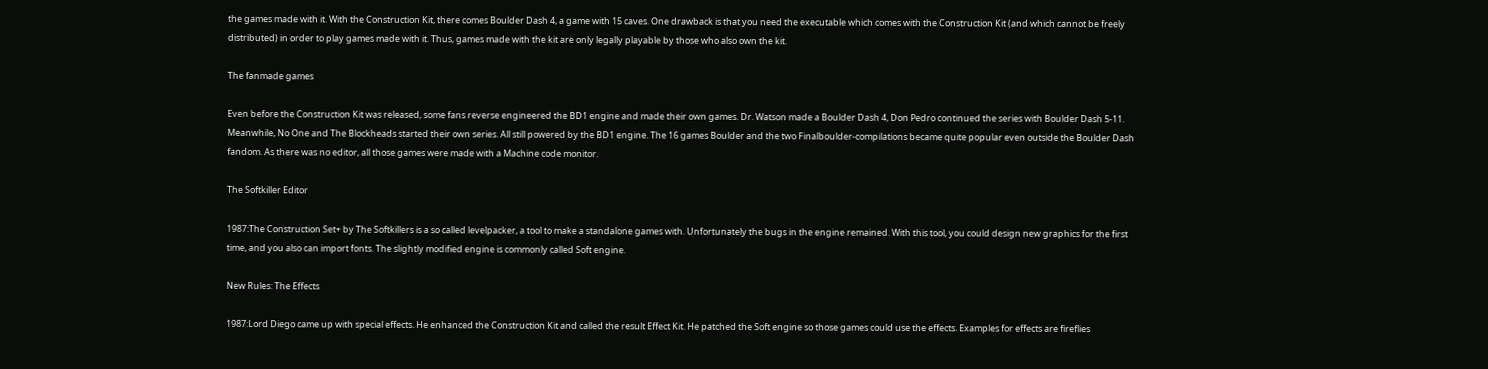the games made with it. With the Construction Kit, there comes Boulder Dash 4, a game with 15 caves. One drawback is that you need the executable which comes with the Construction Kit (and which cannot be freely distributed) in order to play games made with it. Thus, games made with the kit are only legally playable by those who also own the kit.

The fanmade games

Even before the Construction Kit was released, some fans reverse engineered the BD1 engine and made their own games. Dr. Watson made a Boulder Dash 4, Don Pedro continued the series with Boulder Dash 5-11. Meanwhile, No One and The Blockheads started their own series. All still powered by the BD1 engine. The 16 games Boulder and the two Finalboulder-compilations became quite popular even outside the Boulder Dash fandom. As there was no editor, all those games were made with a Machine code monitor.

The Softkiller Editor

1987:The Construction Set+ by The Softkillers is a so called levelpacker, a tool to make a standalone games with. Unfortunately the bugs in the engine remained. With this tool, you could design new graphics for the first time, and you also can import fonts. The slightly modified engine is commonly called Soft engine.

New Rules: The Effects

1987:Lord Diego came up with special effects. He enhanced the Construction Kit and called the result Effect Kit. He patched the Soft engine so those games could use the effects. Examples for effects are fireflies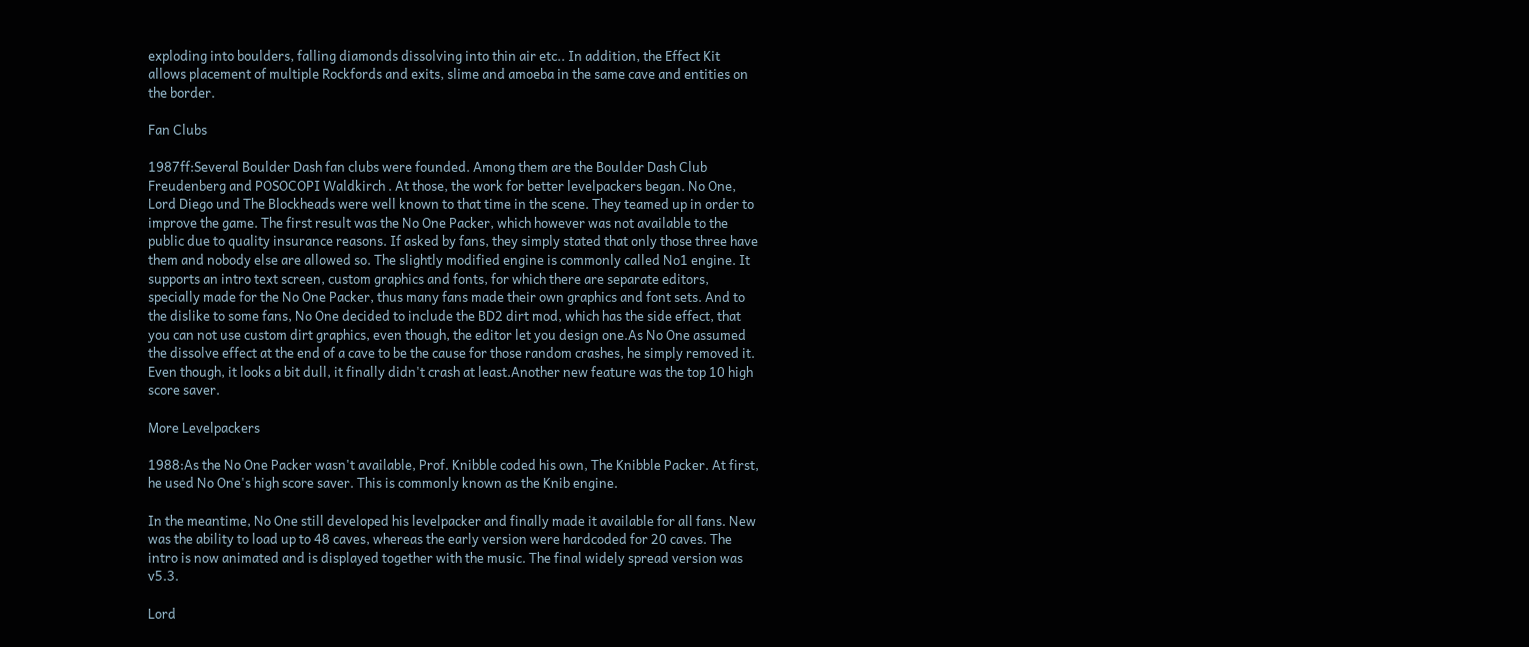exploding into boulders, falling diamonds dissolving into thin air etc.. In addition, the Effect Kit allows placement of multiple Rockfords and exits, slime and amoeba in the same cave and entities on the border.

Fan Clubs

1987ff:Several Boulder Dash fan clubs were founded. Among them are the Boulder Dash Club Freudenberg and POSOCOPI Waldkirch . At those, the work for better levelpackers began. No One, Lord Diego und The Blockheads were well known to that time in the scene. They teamed up in order to improve the game. The first result was the No One Packer, which however was not available to the public due to quality insurance reasons. If asked by fans, they simply stated that only those three have them and nobody else are allowed so. The slightly modified engine is commonly called No1 engine. It supports an intro text screen, custom graphics and fonts, for which there are separate editors, specially made for the No One Packer, thus many fans made their own graphics and font sets. And to the dislike to some fans, No One decided to include the BD2 dirt mod, which has the side effect, that you can not use custom dirt graphics, even though, the editor let you design one.As No One assumed the dissolve effect at the end of a cave to be the cause for those random crashes, he simply removed it. Even though, it looks a bit dull, it finally didn't crash at least.Another new feature was the top 10 high score saver.

More Levelpackers

1988:As the No One Packer wasn't available, Prof. Knibble coded his own, The Knibble Packer. At first, he used No One's high score saver. This is commonly known as the Knib engine.

In the meantime, No One still developed his levelpacker and finally made it available for all fans. New was the ability to load up to 48 caves, whereas the early version were hardcoded for 20 caves. The intro is now animated and is displayed together with the music. The final widely spread version was v5.3.

Lord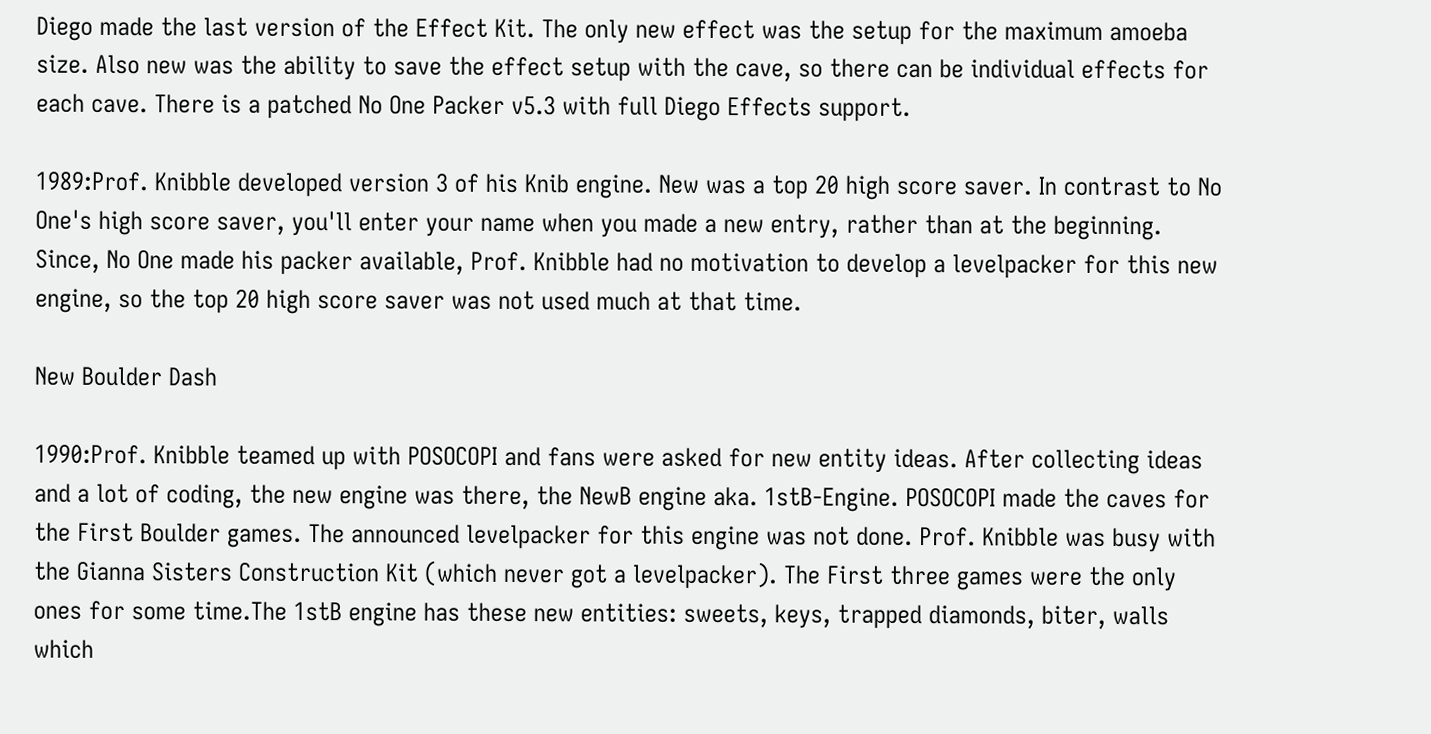Diego made the last version of the Effect Kit. The only new effect was the setup for the maximum amoeba size. Also new was the ability to save the effect setup with the cave, so there can be individual effects for each cave. There is a patched No One Packer v5.3 with full Diego Effects support.

1989:Prof. Knibble developed version 3 of his Knib engine. New was a top 20 high score saver. In contrast to No One's high score saver, you'll enter your name when you made a new entry, rather than at the beginning. Since, No One made his packer available, Prof. Knibble had no motivation to develop a levelpacker for this new engine, so the top 20 high score saver was not used much at that time.

New Boulder Dash

1990:Prof. Knibble teamed up with POSOCOPI and fans were asked for new entity ideas. After collecting ideas and a lot of coding, the new engine was there, the NewB engine aka. 1stB-Engine. POSOCOPI made the caves for the First Boulder games. The announced levelpacker for this engine was not done. Prof. Knibble was busy with the Gianna Sisters Construction Kit (which never got a levelpacker). The First three games were the only ones for some time.The 1stB engine has these new entities: sweets, keys, trapped diamonds, biter, walls which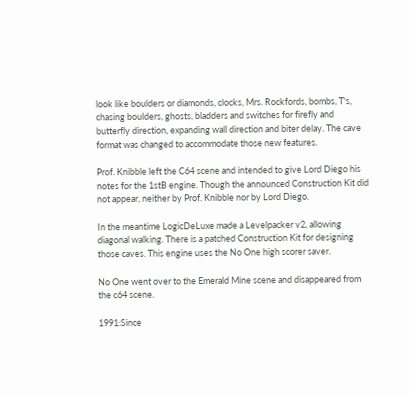look like boulders or diamonds, clocks, Mrs. Rockfords, bombs, T's, chasing boulders, ghosts, bladders and switches for firefly and butterfly direction, expanding wall direction and biter delay. The cave format was changed to accommodate those new features.

Prof. Knibble left the C64 scene and intended to give Lord Diego his notes for the 1stB engine. Though the announced Construction Kit did not appear, neither by Prof. Knibble nor by Lord Diego.

In the meantime LogicDeLuxe made a Levelpacker v2, allowing diagonal walking. There is a patched Construction Kit for designing those caves. This engine uses the No One high scorer saver.

No One went over to the Emerald Mine scene and disappeared from the c64 scene.

1991:Since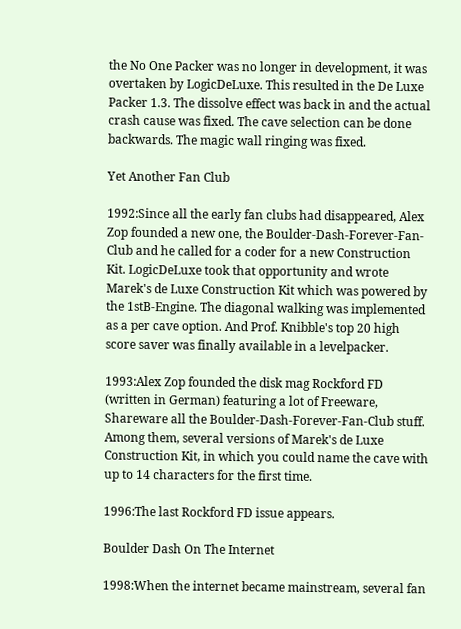the No One Packer was no longer in development, it was overtaken by LogicDeLuxe. This resulted in the De Luxe Packer 1.3. The dissolve effect was back in and the actual crash cause was fixed. The cave selection can be done backwards. The magic wall ringing was fixed.

Yet Another Fan Club

1992:Since all the early fan clubs had disappeared, Alex Zop founded a new one, the Boulder-Dash-Forever-Fan-Club and he called for a coder for a new Construction Kit. LogicDeLuxe took that opportunity and wrote Marek's de Luxe Construction Kit which was powered by the 1stB-Engine. The diagonal walking was implemented as a per cave option. And Prof. Knibble's top 20 high score saver was finally available in a levelpacker.

1993:Alex Zop founded the disk mag Rockford FD (written in German) featuring a lot of Freeware, Shareware all the Boulder-Dash-Forever-Fan-Club stuff. Among them, several versions of Marek's de Luxe Construction Kit, in which you could name the cave with up to 14 characters for the first time.

1996:The last Rockford FD issue appears.

Boulder Dash On The Internet

1998:When the internet became mainstream, several fan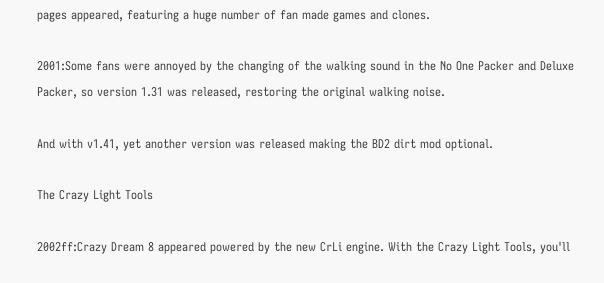pages appeared, featuring a huge number of fan made games and clones.

2001:Some fans were annoyed by the changing of the walking sound in the No One Packer and Deluxe Packer, so version 1.31 was released, restoring the original walking noise.

And with v1.41, yet another version was released making the BD2 dirt mod optional.

The Crazy Light Tools

2002ff:Crazy Dream 8 appeared powered by the new CrLi engine. With the Crazy Light Tools, you'll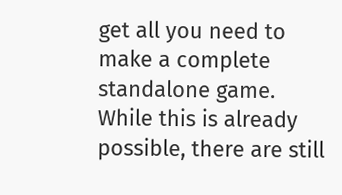get all you need to make a complete standalone game. While this is already possible, there are still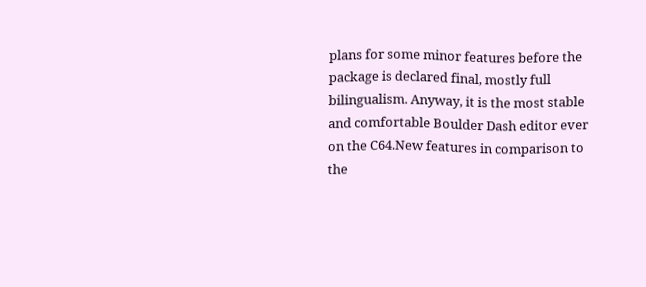plans for some minor features before the package is declared final, mostly full bilingualism. Anyway, it is the most stable and comfortable Boulder Dash editor ever on the C64.New features in comparison to the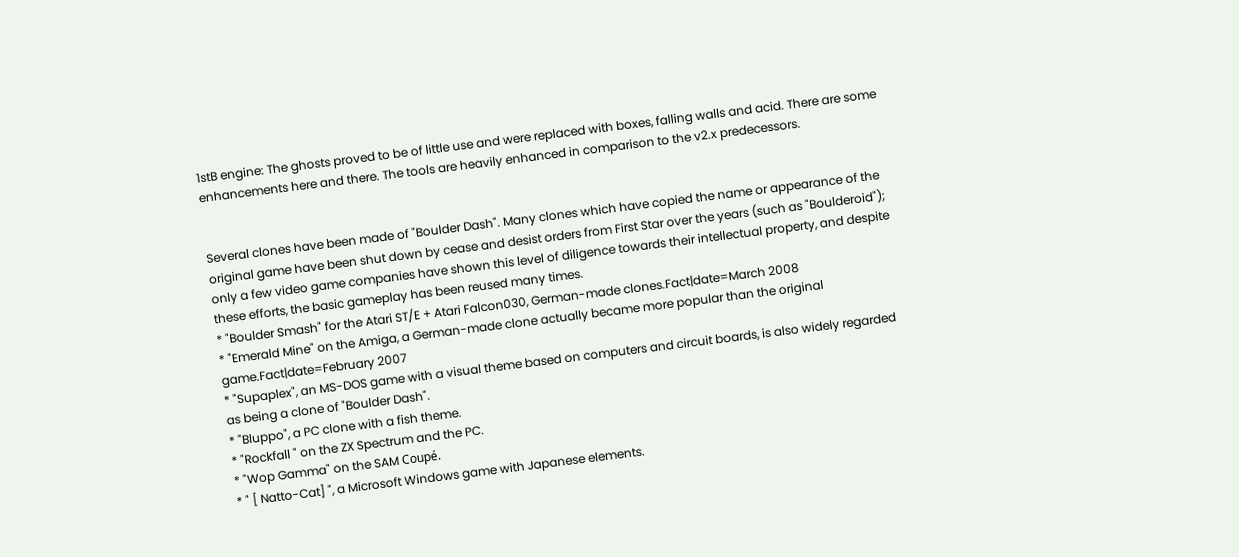1stB engine: The ghosts proved to be of little use and were replaced with boxes, falling walls and acid. There are some enhancements here and there. The tools are heavily enhanced in comparison to the v2.x predecessors.


Several clones have been made of "Boulder Dash". Many clones which have copied the name or appearance of the original game have been shut down by cease and desist orders from First Star over the years (such as "Boulderoid"); only a few video game companies have shown this level of diligence towards their intellectual property, and despite these efforts, the basic gameplay has been reused many times.
* "Boulder Smash" for the Atari ST/E + Atari Falcon030, German-made clones.Fact|date=March 2008
* "Emerald Mine" on the Amiga, a German-made clone actually became more popular than the original game.Fact|date=February 2007
* "Supaplex", an MS-DOS game with a visual theme based on computers and circuit boards, is also widely regarded as being a clone of "Boulder Dash".
* "Bluppo", a PC clone with a fish theme.
* "Rockfall " on the ZX Spectrum and the PC.
* "Wop Gamma" on the SAM Coupé.
* " [ Natto-Cat] ", a Microsoft Windows game with Japanese elements.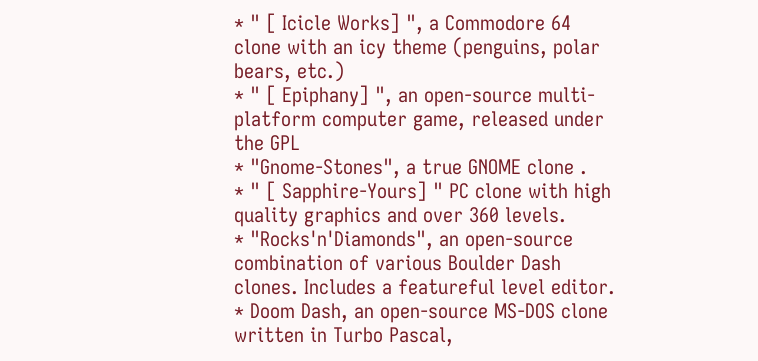* " [ Icicle Works] ", a Commodore 64 clone with an icy theme (penguins, polar bears, etc.)
* " [ Epiphany] ", an open-source multi-platform computer game, released under the GPL
* "Gnome-Stones", a true GNOME clone .
* " [ Sapphire-Yours] " PC clone with high quality graphics and over 360 levels.
* "Rocks'n'Diamonds", an open-source combination of various Boulder Dash clones. Includes a featureful level editor.
* Doom Dash, an open-source MS-DOS clone written in Turbo Pascal,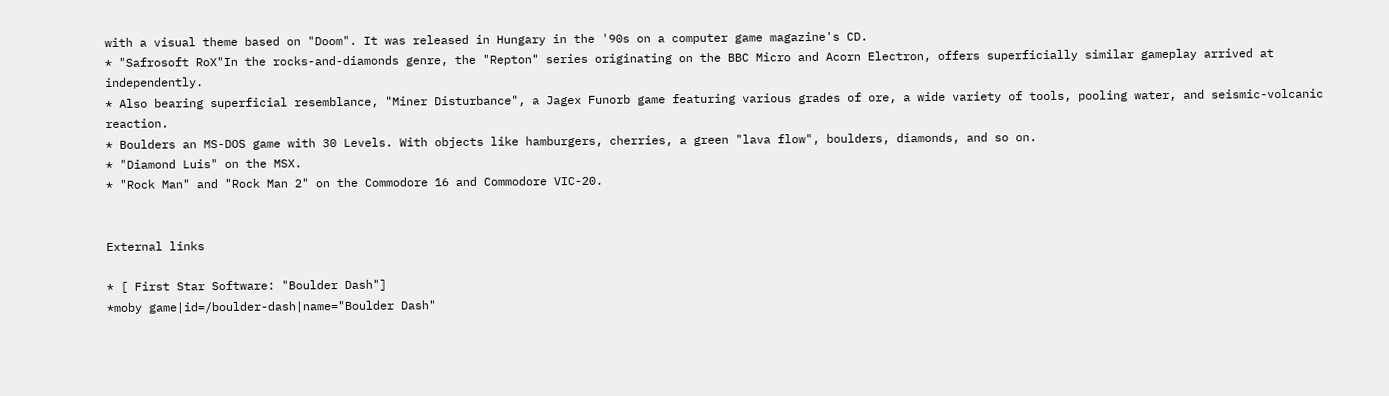with a visual theme based on "Doom". It was released in Hungary in the '90s on a computer game magazine's CD.
* "Safrosoft RoX"In the rocks-and-diamonds genre, the "Repton" series originating on the BBC Micro and Acorn Electron, offers superficially similar gameplay arrived at independently.
* Also bearing superficial resemblance, "Miner Disturbance", a Jagex Funorb game featuring various grades of ore, a wide variety of tools, pooling water, and seismic-volcanic reaction.
* Boulders an MS-DOS game with 30 Levels. With objects like hamburgers, cherries, a green "lava flow", boulders, diamonds, and so on.
* "Diamond Luis" on the MSX.
* "Rock Man" and "Rock Man 2" on the Commodore 16 and Commodore VIC-20.


External links

* [ First Star Software: "Boulder Dash"]
*moby game|id=/boulder-dash|name="Boulder Dash"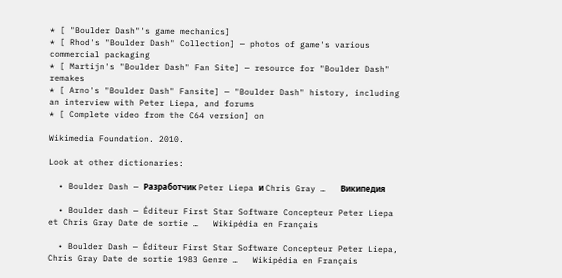* [ "Boulder Dash"'s game mechanics]
* [ Rhod's "Boulder Dash" Collection] — photos of game's various commercial packaging
* [ Martijn's "Boulder Dash" Fan Site] — resource for "Boulder Dash" remakes
* [ Arno's "Boulder Dash" Fansite] — "Boulder Dash" history, including an interview with Peter Liepa, and forums
* [ Complete video from the C64 version] on

Wikimedia Foundation. 2010.

Look at other dictionaries:

  • Boulder Dash — Разработчик Peter Liepa и Chris Gray …   Википедия

  • Boulder dash — Éditeur First Star Software Concepteur Peter Liepa et Chris Gray Date de sortie …   Wikipédia en Français

  • Boulder Dash — Éditeur First Star Software Concepteur Peter Liepa, Chris Gray Date de sortie 1983 Genre …   Wikipédia en Français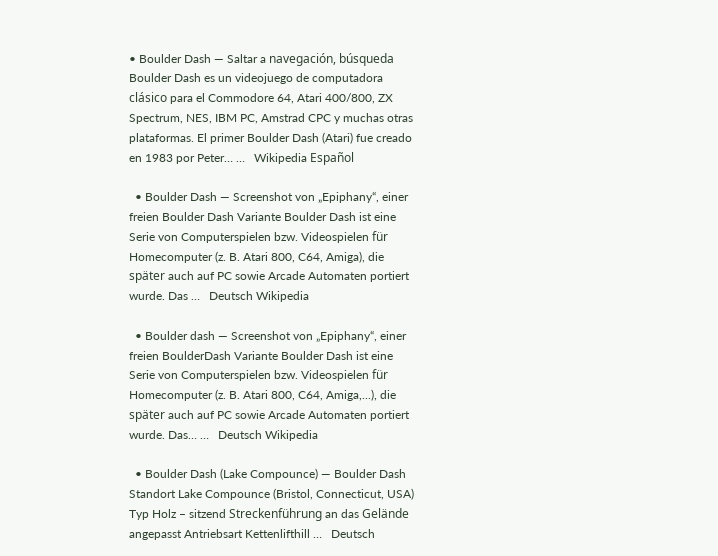• Boulder Dash — Saltar a navegación, búsqueda Boulder Dash es un videojuego de computadora clásico para el Commodore 64, Atari 400/800, ZX Spectrum, NES, IBM PC, Amstrad CPC y muchas otras plataformas. El primer Boulder Dash (Atari) fue creado en 1983 por Peter… …   Wikipedia Español

  • Boulder Dash — Screenshot von „Epiphany“, einer freien Boulder Dash Variante Boulder Dash ist eine Serie von Computerspielen bzw. Videospielen für Homecomputer (z. B. Atari 800, C64, Amiga), die später auch auf PC sowie Arcade Automaten portiert wurde. Das …   Deutsch Wikipedia

  • Boulder dash — Screenshot von „Epiphany“, einer freien BoulderDash Variante Boulder Dash ist eine Serie von Computerspielen bzw. Videospielen für Homecomputer (z. B. Atari 800, C64, Amiga,...), die später auch auf PC sowie Arcade Automaten portiert wurde. Das… …   Deutsch Wikipedia

  • Boulder Dash (Lake Compounce) — Boulder Dash Standort Lake Compounce (Bristol, Connecticut, USA) Typ Holz – sitzend Streckenführung an das Gelände angepasst Antriebsart Kettenlifthill …   Deutsch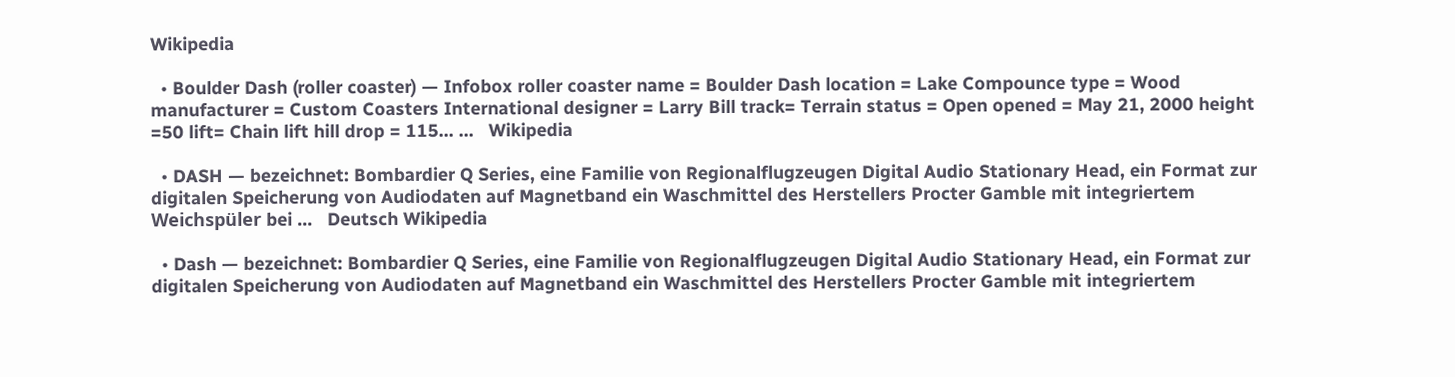Wikipedia

  • Boulder Dash (roller coaster) — Infobox roller coaster name = Boulder Dash location = Lake Compounce type = Wood manufacturer = Custom Coasters International designer = Larry Bill track= Terrain status = Open opened = May 21, 2000 height =50 lift= Chain lift hill drop = 115… …   Wikipedia

  • DASH — bezeichnet: Bombardier Q Series, eine Familie von Regionalflugzeugen Digital Audio Stationary Head, ein Format zur digitalen Speicherung von Audiodaten auf Magnetband ein Waschmittel des Herstellers Procter Gamble mit integriertem Weichspüler bei …   Deutsch Wikipedia

  • Dash — bezeichnet: Bombardier Q Series, eine Familie von Regionalflugzeugen Digital Audio Stationary Head, ein Format zur digitalen Speicherung von Audiodaten auf Magnetband ein Waschmittel des Herstellers Procter Gamble mit integriertem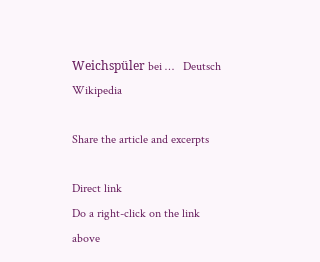Weichspüler bei …   Deutsch Wikipedia

Share the article and excerpts

Direct link
Do a right-click on the link above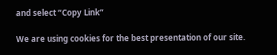and select “Copy Link”

We are using cookies for the best presentation of our site.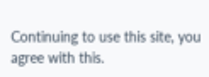Continuing to use this site, you agree with this.